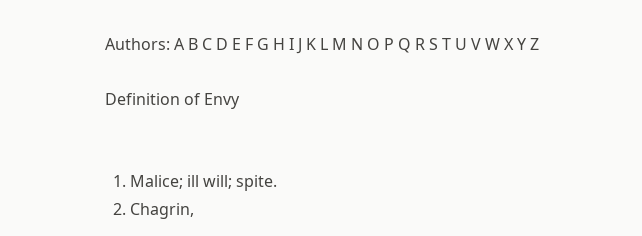Authors: A B C D E F G H I J K L M N O P Q R S T U V W X Y Z

Definition of Envy


  1. Malice; ill will; spite.
  2. Chagrin,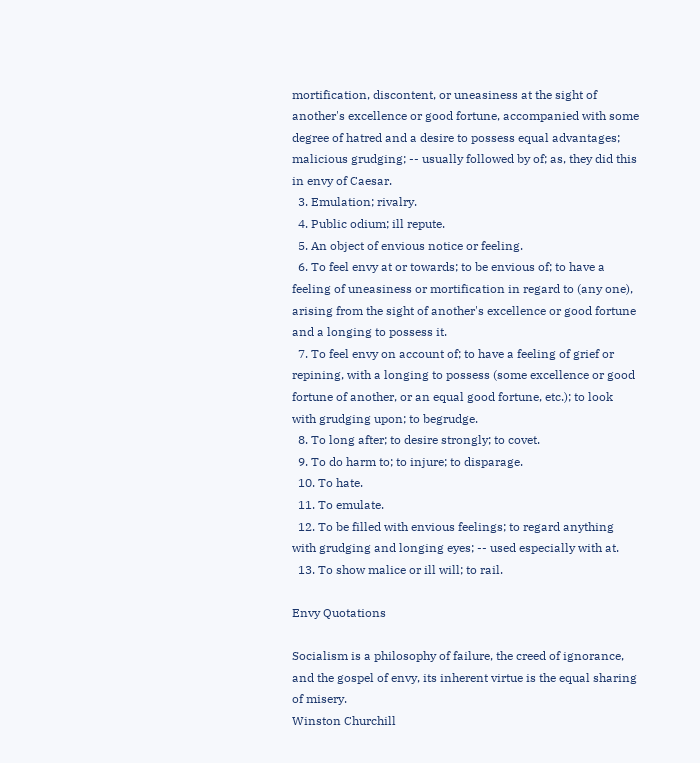mortification, discontent, or uneasiness at the sight of another's excellence or good fortune, accompanied with some degree of hatred and a desire to possess equal advantages; malicious grudging; -- usually followed by of; as, they did this in envy of Caesar.
  3. Emulation; rivalry.
  4. Public odium; ill repute.
  5. An object of envious notice or feeling.
  6. To feel envy at or towards; to be envious of; to have a feeling of uneasiness or mortification in regard to (any one), arising from the sight of another's excellence or good fortune and a longing to possess it.
  7. To feel envy on account of; to have a feeling of grief or repining, with a longing to possess (some excellence or good fortune of another, or an equal good fortune, etc.); to look with grudging upon; to begrudge.
  8. To long after; to desire strongly; to covet.
  9. To do harm to; to injure; to disparage.
  10. To hate.
  11. To emulate.
  12. To be filled with envious feelings; to regard anything with grudging and longing eyes; -- used especially with at.
  13. To show malice or ill will; to rail.

Envy Quotations

Socialism is a philosophy of failure, the creed of ignorance, and the gospel of envy, its inherent virtue is the equal sharing of misery.
Winston Churchill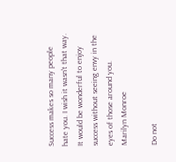Success makes so many people hate you. I wish it wasn't that way. It would be wonderful to enjoy success without seeing envy in the eyes of those around you.
Marilyn Monroe

Do not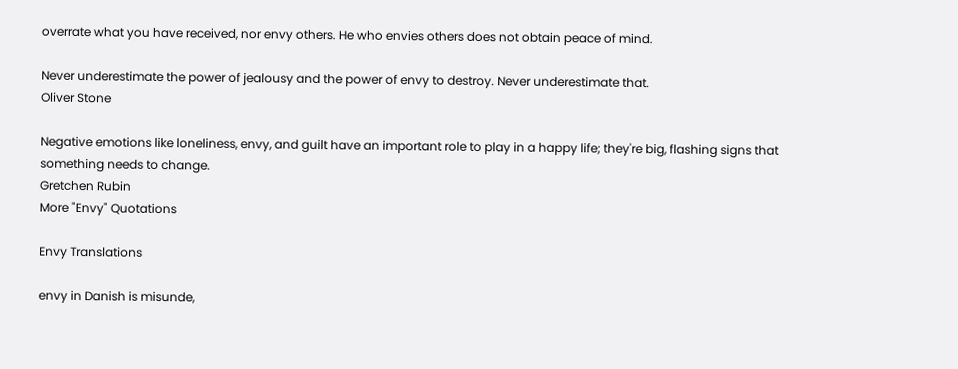overrate what you have received, nor envy others. He who envies others does not obtain peace of mind.

Never underestimate the power of jealousy and the power of envy to destroy. Never underestimate that.
Oliver Stone

Negative emotions like loneliness, envy, and guilt have an important role to play in a happy life; they're big, flashing signs that something needs to change.
Gretchen Rubin
More "Envy" Quotations

Envy Translations

envy in Danish is misunde,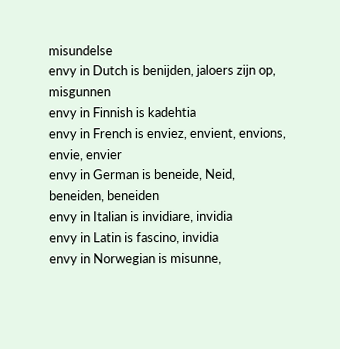misundelse
envy in Dutch is benijden, jaloers zijn op, misgunnen
envy in Finnish is kadehtia
envy in French is enviez, envient, envions, envie, envier
envy in German is beneide, Neid, beneiden, beneiden
envy in Italian is invidiare, invidia
envy in Latin is fascino, invidia
envy in Norwegian is misunne,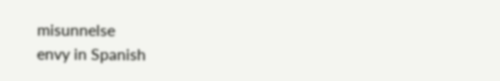misunnelse
envy in Spanish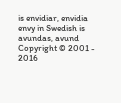is envidiar, envidia
envy in Swedish is avundas, avund
Copyright © 2001 - 2016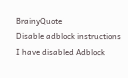BrainyQuote
Disable adblock instructions
I have disabled Adblock